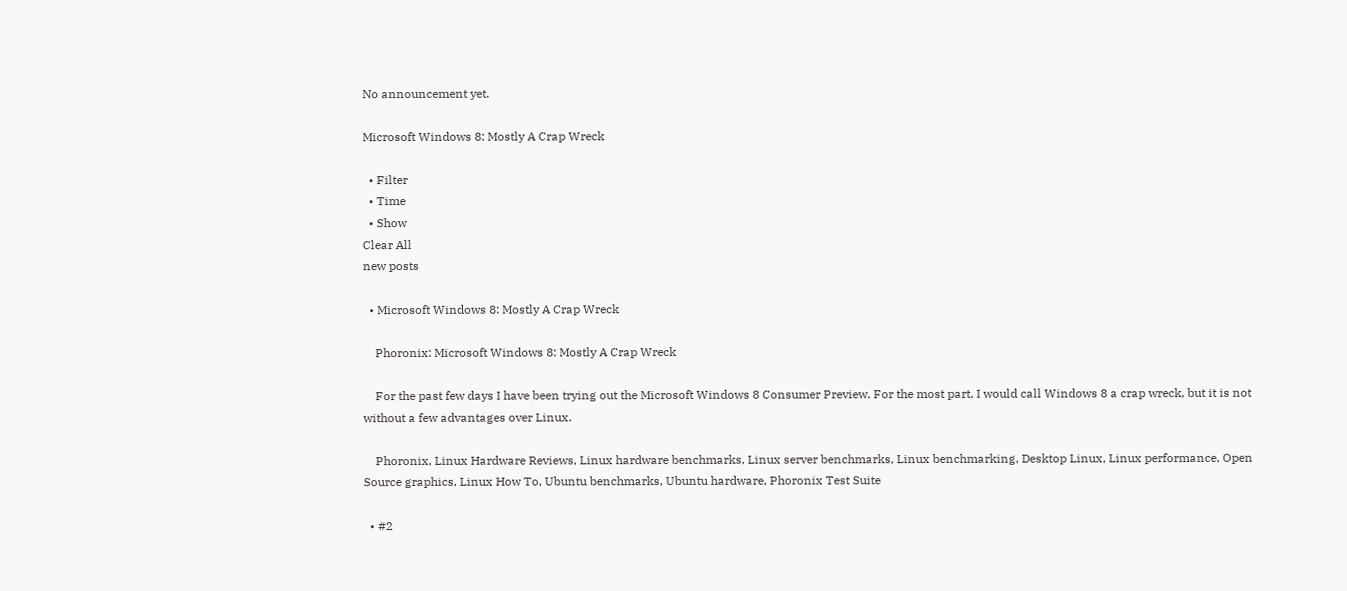No announcement yet.

Microsoft Windows 8: Mostly A Crap Wreck

  • Filter
  • Time
  • Show
Clear All
new posts

  • Microsoft Windows 8: Mostly A Crap Wreck

    Phoronix: Microsoft Windows 8: Mostly A Crap Wreck

    For the past few days I have been trying out the Microsoft Windows 8 Consumer Preview. For the most part, I would call Windows 8 a crap wreck, but it is not without a few advantages over Linux.

    Phoronix, Linux Hardware Reviews, Linux hardware benchmarks, Linux server benchmarks, Linux benchmarking, Desktop Linux, Linux performance, Open Source graphics, Linux How To, Ubuntu benchmarks, Ubuntu hardware, Phoronix Test Suite

  • #2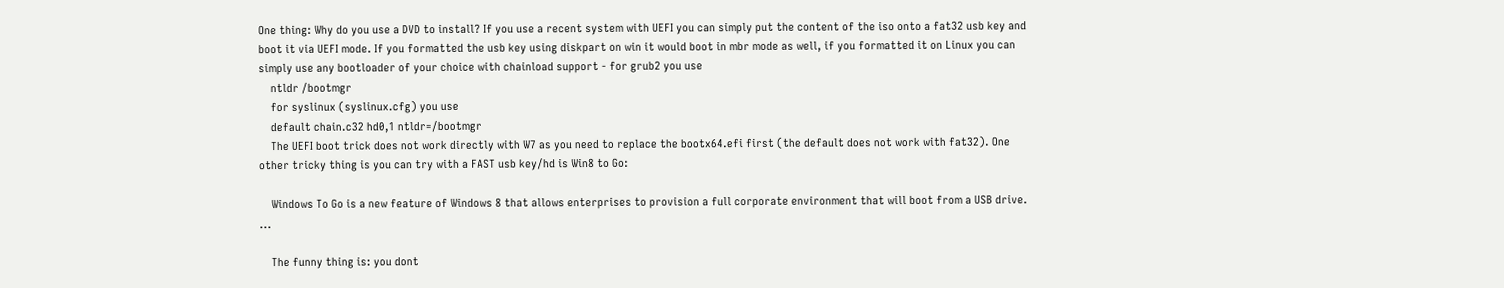One thing: Why do you use a DVD to install? If you use a recent system with UEFI you can simply put the content of the iso onto a fat32 usb key and boot it via UEFI mode. If you formatted the usb key using diskpart on win it would boot in mbr mode as well, if you formatted it on Linux you can simply use any bootloader of your choice with chainload support - for grub2 you use
    ntldr /bootmgr
    for syslinux (syslinux.cfg) you use
    default chain.c32 hd0,1 ntldr=/bootmgr
    The UEFI boot trick does not work directly with W7 as you need to replace the bootx64.efi first (the default does not work with fat32). One other tricky thing is you can try with a FAST usb key/hd is Win8 to Go:

    Windows To Go is a new feature of Windows 8 that allows enterprises to provision a full corporate environment that will boot from a USB drive. ...

    The funny thing is: you dont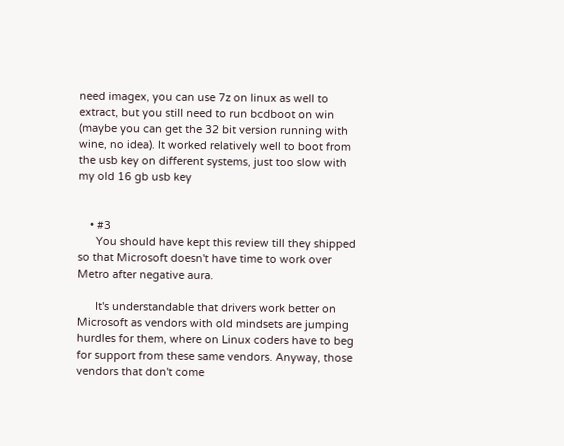need imagex, you can use 7z on linux as well to extract, but you still need to run bcdboot on win (maybe you can get the 32 bit version running with wine, no idea). It worked relatively well to boot from the usb key on different systems, just too slow with my old 16 gb usb key


    • #3
      You should have kept this review till they shipped so that Microsoft doesn't have time to work over Metro after negative aura.

      It's understandable that drivers work better on Microsoft as vendors with old mindsets are jumping hurdles for them, where on Linux coders have to beg for support from these same vendors. Anyway, those vendors that don't come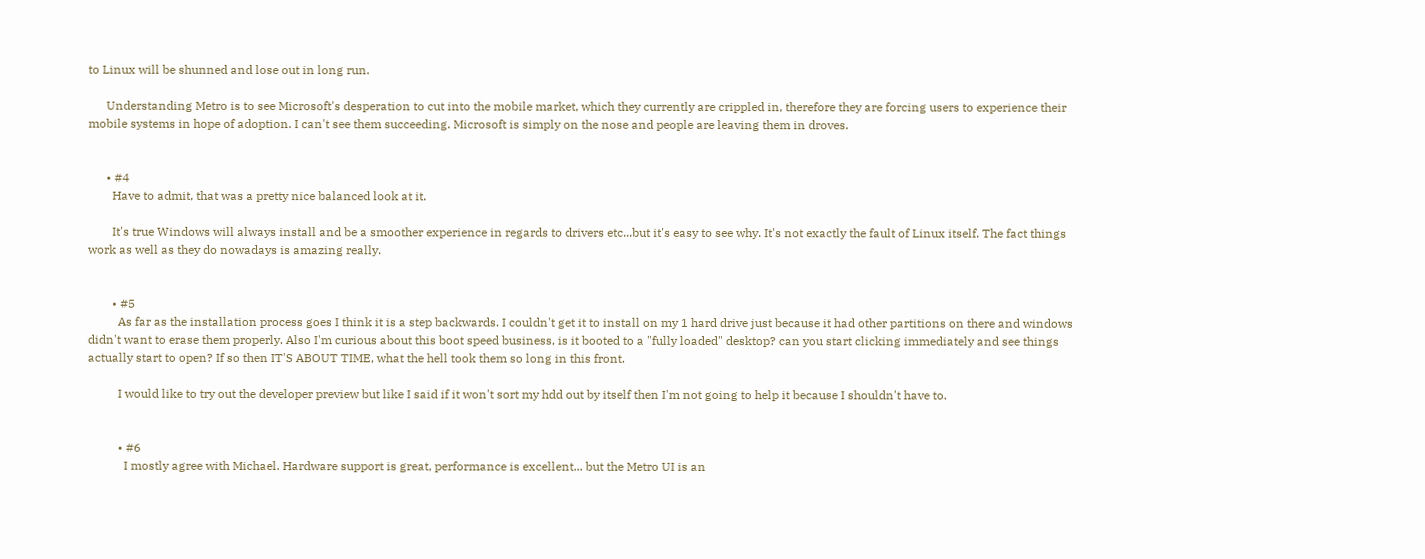to Linux will be shunned and lose out in long run.

      Understanding Metro is to see Microsoft's desperation to cut into the mobile market, which they currently are crippled in, therefore they are forcing users to experience their mobile systems in hope of adoption. I can't see them succeeding. Microsoft is simply on the nose and people are leaving them in droves.


      • #4
        Have to admit, that was a pretty nice balanced look at it.

        It's true Windows will always install and be a smoother experience in regards to drivers etc...but it's easy to see why. It's not exactly the fault of Linux itself. The fact things work as well as they do nowadays is amazing really.


        • #5
          As far as the installation process goes I think it is a step backwards. I couldn't get it to install on my 1 hard drive just because it had other partitions on there and windows didn't want to erase them properly. Also I'm curious about this boot speed business, is it booted to a "fully loaded" desktop? can you start clicking immediately and see things actually start to open? If so then IT'S ABOUT TIME, what the hell took them so long in this front.

          I would like to try out the developer preview but like I said if it won't sort my hdd out by itself then I'm not going to help it because I shouldn't have to.


          • #6
            I mostly agree with Michael. Hardware support is great, performance is excellent... but the Metro UI is an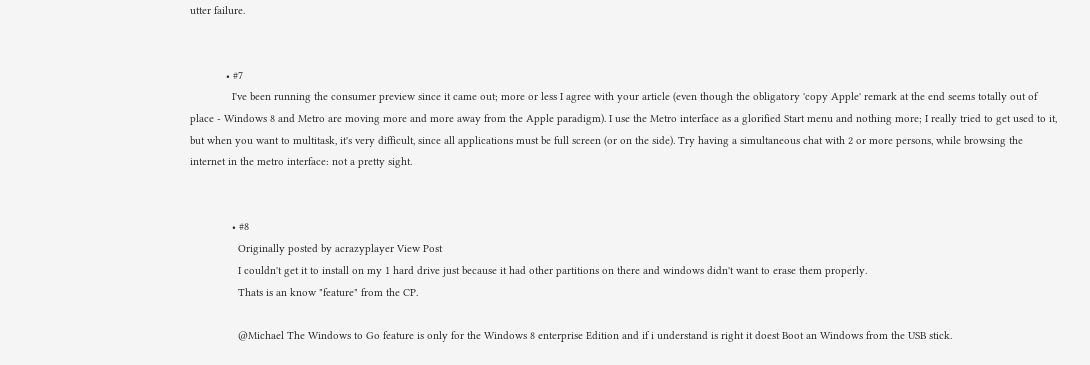utter failure.


            • #7
              I've been running the consumer preview since it came out; more or less I agree with your article (even though the obligatory 'copy Apple' remark at the end seems totally out of place - Windows 8 and Metro are moving more and more away from the Apple paradigm). I use the Metro interface as a glorified Start menu and nothing more; I really tried to get used to it, but when you want to multitask, it's very difficult, since all applications must be full screen (or on the side). Try having a simultaneous chat with 2 or more persons, while browsing the internet in the metro interface: not a pretty sight.


              • #8
                Originally posted by acrazyplayer View Post
                I couldn't get it to install on my 1 hard drive just because it had other partitions on there and windows didn't want to erase them properly.
                Thats is an know "feature" from the CP.

                @Michael The Windows to Go feature is only for the Windows 8 enterprise Edition and if i understand is right it doest Boot an Windows from the USB stick.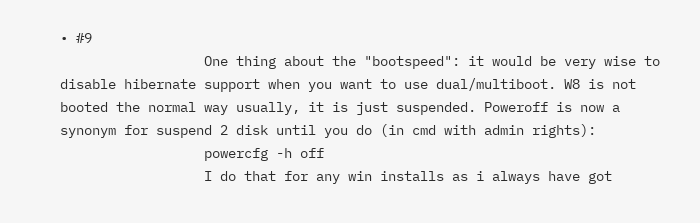• #9
                  One thing about the "bootspeed": it would be very wise to disable hibernate support when you want to use dual/multiboot. W8 is not booted the normal way usually, it is just suspended. Poweroff is now a synonym for suspend 2 disk until you do (in cmd with admin rights):
                  powercfg -h off
                  I do that for any win installs as i always have got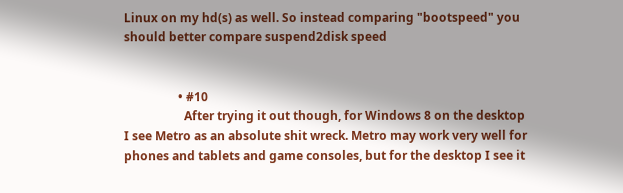Linux on my hd(s) as well. So instead comparing "bootspeed" you should better compare suspend2disk speed


                  • #10
                    After trying it out though, for Windows 8 on the desktop I see Metro as an absolute shit wreck. Metro may work very well for phones and tablets and game consoles, but for the desktop I see it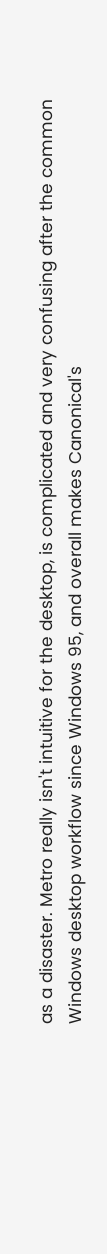as a disaster. Metro really isn't intuitive for the desktop, is complicated and very confusing after the common Windows desktop workflow since Windows 95, and overall makes Canonical's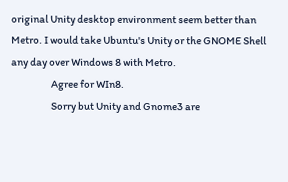original Unity desktop environment seem better than Metro. I would take Ubuntu's Unity or the GNOME Shell any day over Windows 8 with Metro.
                    Agree for WIn8.
                    Sorry but Unity and Gnome3 are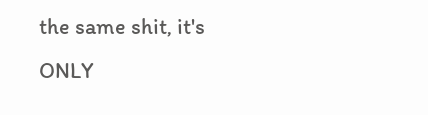the same shit, it's ONLY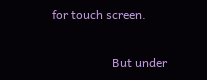for touch screen.

                    But under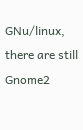GNu/linux, there are still Gnome2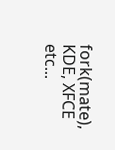fork(mate), KDE, XFCE etc...